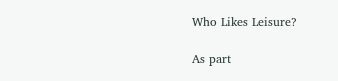Who Likes Leisure?

As part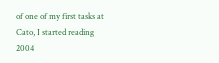of one of my first tasks at Cato, I started reading 2004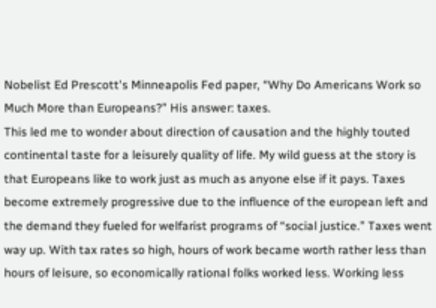Nobelist Ed Prescott's Minneapolis Fed paper, “Why Do Americans Work so Much More than Europeans?” His answer: taxes.
This led me to wonder about direction of causation and the highly touted continental taste for a leisurely quality of life. My wild guess at the story is that Europeans like to work just as much as anyone else if it pays. Taxes become extremely progressive due to the influence of the european left and the demand they fueled for welfarist programs of “social justice.” Taxes went way up. With tax rates so high, hours of work became worth rather less than hours of leisure, so economically rational folks worked less. Working less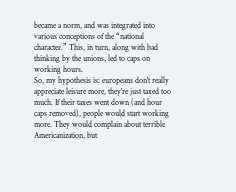became a norm, and was integrated into various conceptions of the “national character.” This, in turn, along with bad thinking by the unions, led to caps on working hours.
So, my hypothesis is: europeans don't really appreciate leisure more, they're just taxed too much. If their taxes went down (and hour caps removed), people would start working more. They would complain about terrible Americanization, but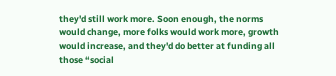they'd still work more. Soon enough, the norms would change, more folks would work more, growth would increase, and they'd do better at funding all those “social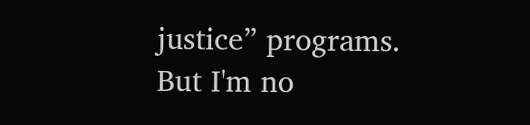justice” programs.
But I'm no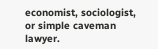economist, sociologist, or simple caveman lawyer.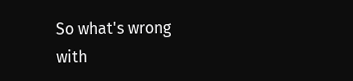So what's wrong with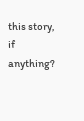this story, if anything?